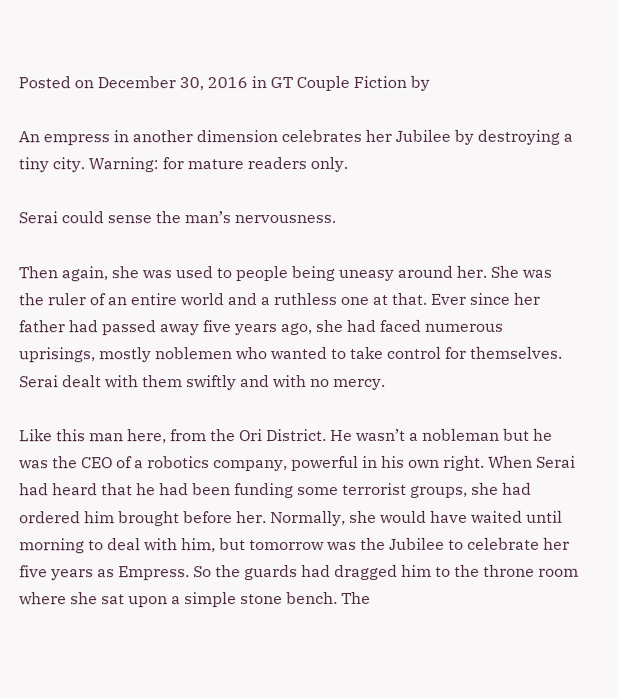Posted on December 30, 2016 in GT Couple Fiction by

An empress in another dimension celebrates her Jubilee by destroying a tiny city. Warning: for mature readers only.

Serai could sense the man’s nervousness.

Then again, she was used to people being uneasy around her. She was the ruler of an entire world and a ruthless one at that. Ever since her father had passed away five years ago, she had faced numerous uprisings, mostly noblemen who wanted to take control for themselves. Serai dealt with them swiftly and with no mercy.

Like this man here, from the Ori District. He wasn’t a nobleman but he was the CEO of a robotics company, powerful in his own right. When Serai had heard that he had been funding some terrorist groups, she had ordered him brought before her. Normally, she would have waited until morning to deal with him, but tomorrow was the Jubilee to celebrate her five years as Empress. So the guards had dragged him to the throne room where she sat upon a simple stone bench. The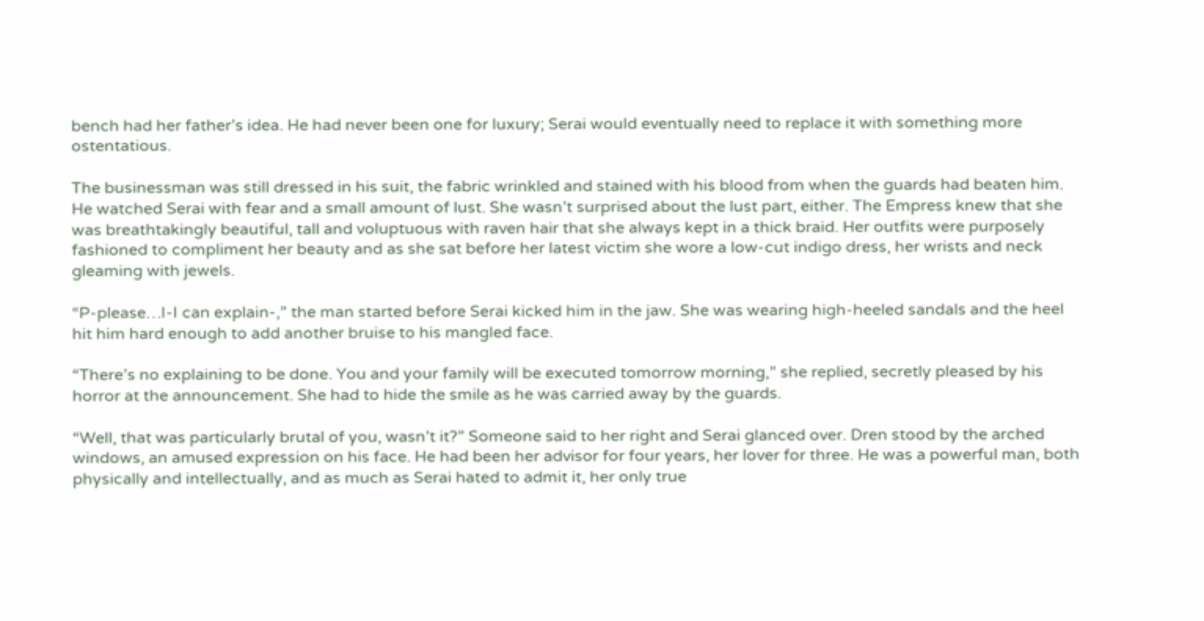bench had her father’s idea. He had never been one for luxury; Serai would eventually need to replace it with something more ostentatious.

The businessman was still dressed in his suit, the fabric wrinkled and stained with his blood from when the guards had beaten him. He watched Serai with fear and a small amount of lust. She wasn’t surprised about the lust part, either. The Empress knew that she was breathtakingly beautiful, tall and voluptuous with raven hair that she always kept in a thick braid. Her outfits were purposely fashioned to compliment her beauty and as she sat before her latest victim she wore a low-cut indigo dress, her wrists and neck gleaming with jewels.

“P-please…I-I can explain-,” the man started before Serai kicked him in the jaw. She was wearing high-heeled sandals and the heel hit him hard enough to add another bruise to his mangled face.

“There’s no explaining to be done. You and your family will be executed tomorrow morning,” she replied, secretly pleased by his horror at the announcement. She had to hide the smile as he was carried away by the guards.

“Well, that was particularly brutal of you, wasn’t it?” Someone said to her right and Serai glanced over. Dren stood by the arched windows, an amused expression on his face. He had been her advisor for four years, her lover for three. He was a powerful man, both physically and intellectually, and as much as Serai hated to admit it, her only true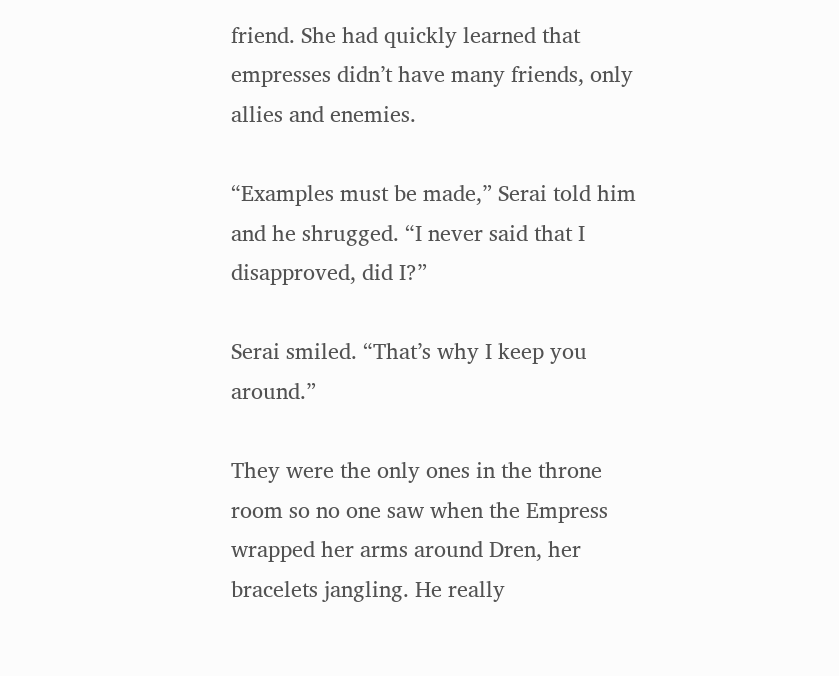friend. She had quickly learned that empresses didn’t have many friends, only allies and enemies.

“Examples must be made,” Serai told him and he shrugged. “I never said that I disapproved, did I?”

Serai smiled. “That’s why I keep you around.”

They were the only ones in the throne room so no one saw when the Empress wrapped her arms around Dren, her bracelets jangling. He really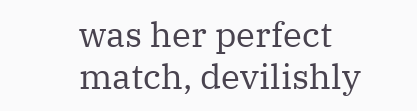was her perfect match, devilishly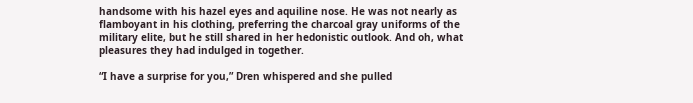handsome with his hazel eyes and aquiline nose. He was not nearly as flamboyant in his clothing, preferring the charcoal gray uniforms of the military elite, but he still shared in her hedonistic outlook. And oh, what pleasures they had indulged in together.

“I have a surprise for you,” Dren whispered and she pulled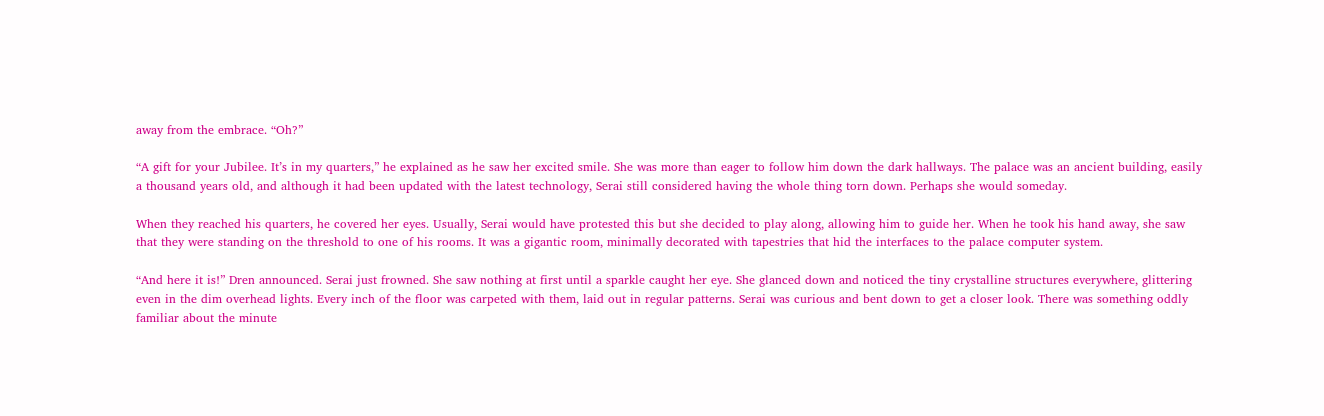away from the embrace. “Oh?”

“A gift for your Jubilee. It’s in my quarters,” he explained as he saw her excited smile. She was more than eager to follow him down the dark hallways. The palace was an ancient building, easily a thousand years old, and although it had been updated with the latest technology, Serai still considered having the whole thing torn down. Perhaps she would someday.

When they reached his quarters, he covered her eyes. Usually, Serai would have protested this but she decided to play along, allowing him to guide her. When he took his hand away, she saw that they were standing on the threshold to one of his rooms. It was a gigantic room, minimally decorated with tapestries that hid the interfaces to the palace computer system.

“And here it is!” Dren announced. Serai just frowned. She saw nothing at first until a sparkle caught her eye. She glanced down and noticed the tiny crystalline structures everywhere, glittering even in the dim overhead lights. Every inch of the floor was carpeted with them, laid out in regular patterns. Serai was curious and bent down to get a closer look. There was something oddly familiar about the minute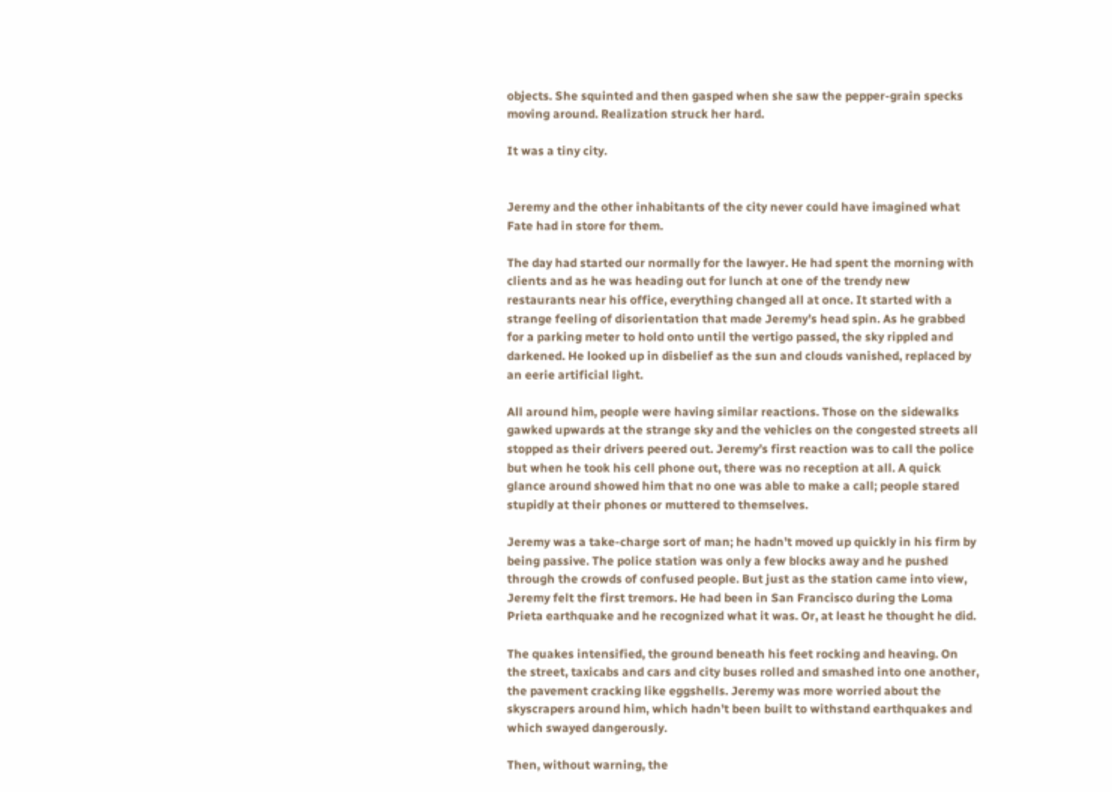objects. She squinted and then gasped when she saw the pepper-grain specks moving around. Realization struck her hard.

It was a tiny city.


Jeremy and the other inhabitants of the city never could have imagined what Fate had in store for them.

The day had started our normally for the lawyer. He had spent the morning with clients and as he was heading out for lunch at one of the trendy new restaurants near his office, everything changed all at once. It started with a strange feeling of disorientation that made Jeremy’s head spin. As he grabbed for a parking meter to hold onto until the vertigo passed, the sky rippled and darkened. He looked up in disbelief as the sun and clouds vanished, replaced by an eerie artificial light.

All around him, people were having similar reactions. Those on the sidewalks gawked upwards at the strange sky and the vehicles on the congested streets all stopped as their drivers peered out. Jeremy’s first reaction was to call the police but when he took his cell phone out, there was no reception at all. A quick glance around showed him that no one was able to make a call; people stared stupidly at their phones or muttered to themselves.

Jeremy was a take-charge sort of man; he hadn’t moved up quickly in his firm by being passive. The police station was only a few blocks away and he pushed through the crowds of confused people. But just as the station came into view, Jeremy felt the first tremors. He had been in San Francisco during the Loma Prieta earthquake and he recognized what it was. Or, at least he thought he did.

The quakes intensified, the ground beneath his feet rocking and heaving. On the street, taxicabs and cars and city buses rolled and smashed into one another, the pavement cracking like eggshells. Jeremy was more worried about the skyscrapers around him, which hadn’t been built to withstand earthquakes and which swayed dangerously.

Then, without warning, the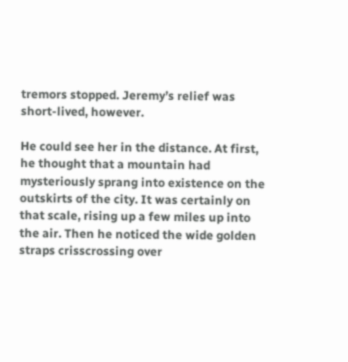tremors stopped. Jeremy’s relief was short-lived, however.

He could see her in the distance. At first, he thought that a mountain had mysteriously sprang into existence on the outskirts of the city. It was certainly on that scale, rising up a few miles up into the air. Then he noticed the wide golden straps crisscrossing over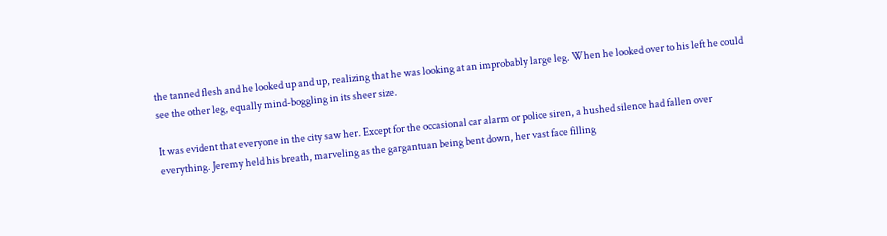the tanned flesh and he looked up and up, realizing that he was looking at an improbably large leg. When he looked over to his left he could see the other leg, equally mind-boggling in its sheer size.

It was evident that everyone in the city saw her. Except for the occasional car alarm or police siren, a hushed silence had fallen over everything. Jeremy held his breath, marveling as the gargantuan being bent down, her vast face filling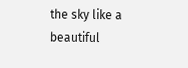the sky like a beautiful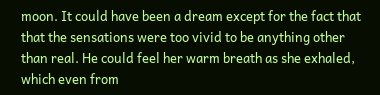moon. It could have been a dream except for the fact that that the sensations were too vivid to be anything other than real. He could feel her warm breath as she exhaled, which even from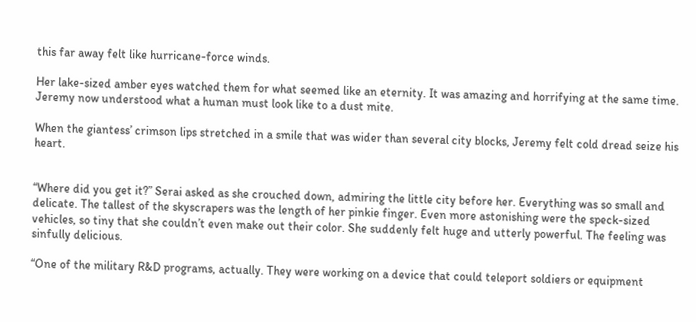this far away felt like hurricane-force winds.

Her lake-sized amber eyes watched them for what seemed like an eternity. It was amazing and horrifying at the same time. Jeremy now understood what a human must look like to a dust mite.

When the giantess’ crimson lips stretched in a smile that was wider than several city blocks, Jeremy felt cold dread seize his heart.


“Where did you get it?” Serai asked as she crouched down, admiring the little city before her. Everything was so small and delicate. The tallest of the skyscrapers was the length of her pinkie finger. Even more astonishing were the speck-sized vehicles, so tiny that she couldn’t even make out their color. She suddenly felt huge and utterly powerful. The feeling was sinfully delicious.

“One of the military R&D programs, actually. They were working on a device that could teleport soldiers or equipment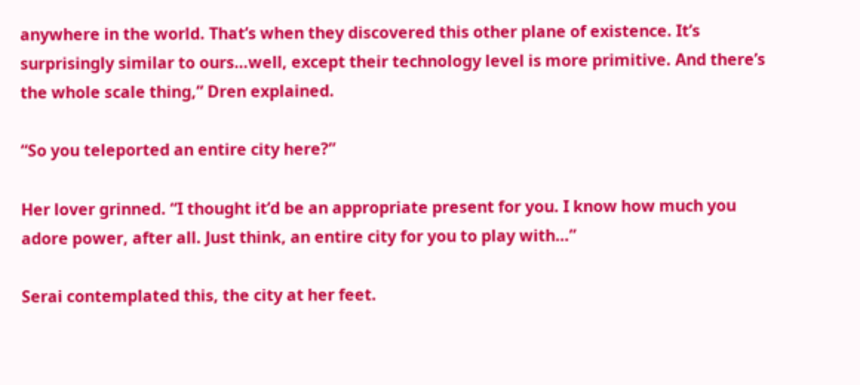anywhere in the world. That’s when they discovered this other plane of existence. It’s surprisingly similar to ours…well, except their technology level is more primitive. And there’s the whole scale thing,” Dren explained.

“So you teleported an entire city here?”

Her lover grinned. “I thought it’d be an appropriate present for you. I know how much you adore power, after all. Just think, an entire city for you to play with…”

Serai contemplated this, the city at her feet.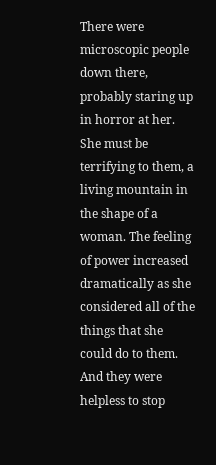There were microscopic people down there, probably staring up in horror at her. She must be terrifying to them, a living mountain in the shape of a woman. The feeling of power increased dramatically as she considered all of the things that she could do to them. And they were helpless to stop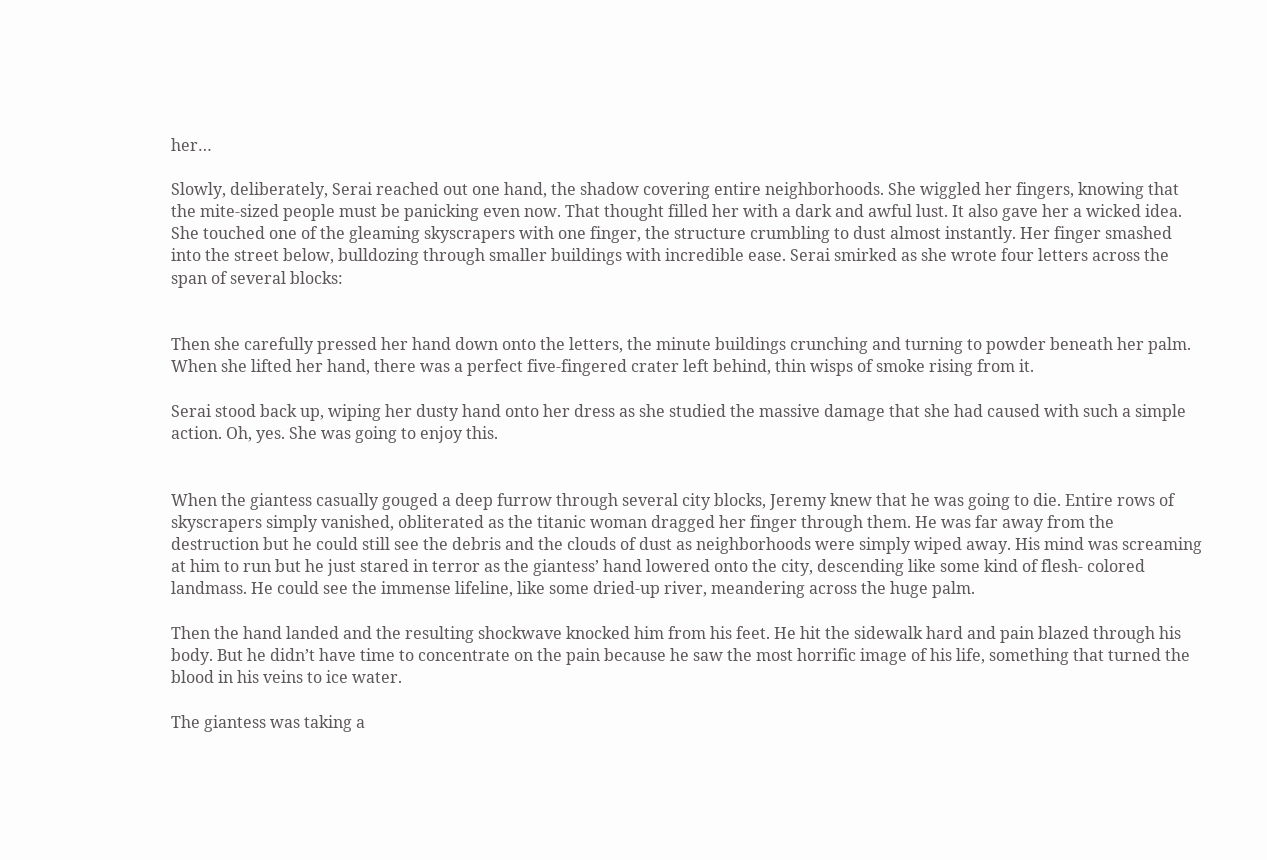her…

Slowly, deliberately, Serai reached out one hand, the shadow covering entire neighborhoods. She wiggled her fingers, knowing that the mite-sized people must be panicking even now. That thought filled her with a dark and awful lust. It also gave her a wicked idea. She touched one of the gleaming skyscrapers with one finger, the structure crumbling to dust almost instantly. Her finger smashed into the street below, bulldozing through smaller buildings with incredible ease. Serai smirked as she wrote four letters across the span of several blocks:


Then she carefully pressed her hand down onto the letters, the minute buildings crunching and turning to powder beneath her palm. When she lifted her hand, there was a perfect five-fingered crater left behind, thin wisps of smoke rising from it.

Serai stood back up, wiping her dusty hand onto her dress as she studied the massive damage that she had caused with such a simple action. Oh, yes. She was going to enjoy this.


When the giantess casually gouged a deep furrow through several city blocks, Jeremy knew that he was going to die. Entire rows of skyscrapers simply vanished, obliterated as the titanic woman dragged her finger through them. He was far away from the destruction but he could still see the debris and the clouds of dust as neighborhoods were simply wiped away. His mind was screaming at him to run but he just stared in terror as the giantess’ hand lowered onto the city, descending like some kind of flesh- colored landmass. He could see the immense lifeline, like some dried-up river, meandering across the huge palm.

Then the hand landed and the resulting shockwave knocked him from his feet. He hit the sidewalk hard and pain blazed through his body. But he didn’t have time to concentrate on the pain because he saw the most horrific image of his life, something that turned the blood in his veins to ice water.

The giantess was taking a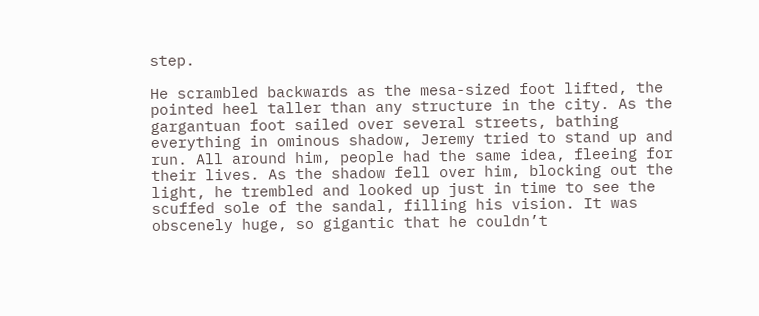step.

He scrambled backwards as the mesa-sized foot lifted, the pointed heel taller than any structure in the city. As the gargantuan foot sailed over several streets, bathing everything in ominous shadow, Jeremy tried to stand up and run. All around him, people had the same idea, fleeing for their lives. As the shadow fell over him, blocking out the light, he trembled and looked up just in time to see the scuffed sole of the sandal, filling his vision. It was obscenely huge, so gigantic that he couldn’t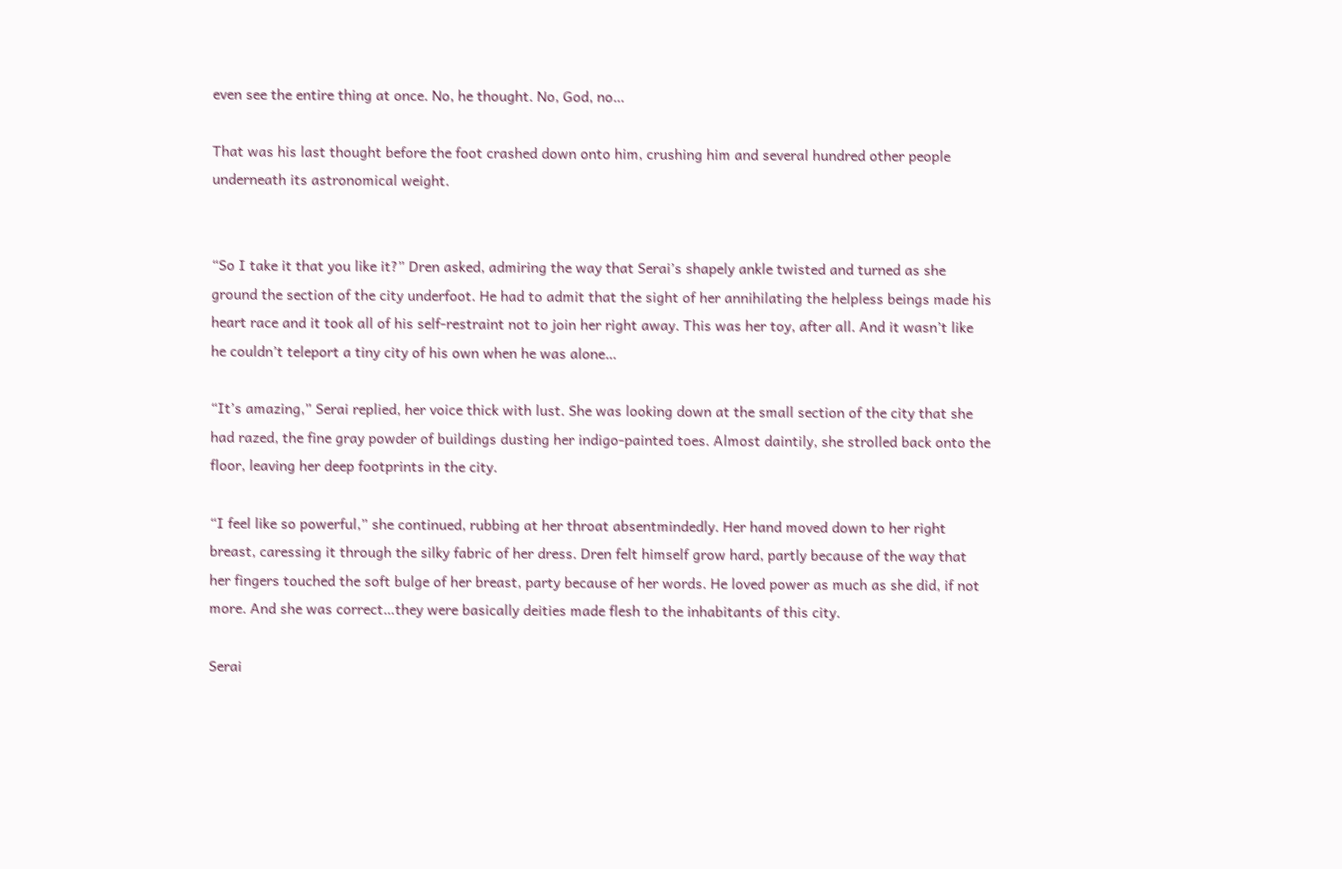even see the entire thing at once. No, he thought. No, God, no…

That was his last thought before the foot crashed down onto him, crushing him and several hundred other people underneath its astronomical weight.


“So I take it that you like it?” Dren asked, admiring the way that Serai’s shapely ankle twisted and turned as she ground the section of the city underfoot. He had to admit that the sight of her annihilating the helpless beings made his heart race and it took all of his self-restraint not to join her right away. This was her toy, after all. And it wasn’t like he couldn’t teleport a tiny city of his own when he was alone…

“It’s amazing,” Serai replied, her voice thick with lust. She was looking down at the small section of the city that she had razed, the fine gray powder of buildings dusting her indigo-painted toes. Almost daintily, she strolled back onto the floor, leaving her deep footprints in the city.

“I feel like so powerful,” she continued, rubbing at her throat absentmindedly. Her hand moved down to her right breast, caressing it through the silky fabric of her dress. Dren felt himself grow hard, partly because of the way that her fingers touched the soft bulge of her breast, party because of her words. He loved power as much as she did, if not more. And she was correct…they were basically deities made flesh to the inhabitants of this city.

Serai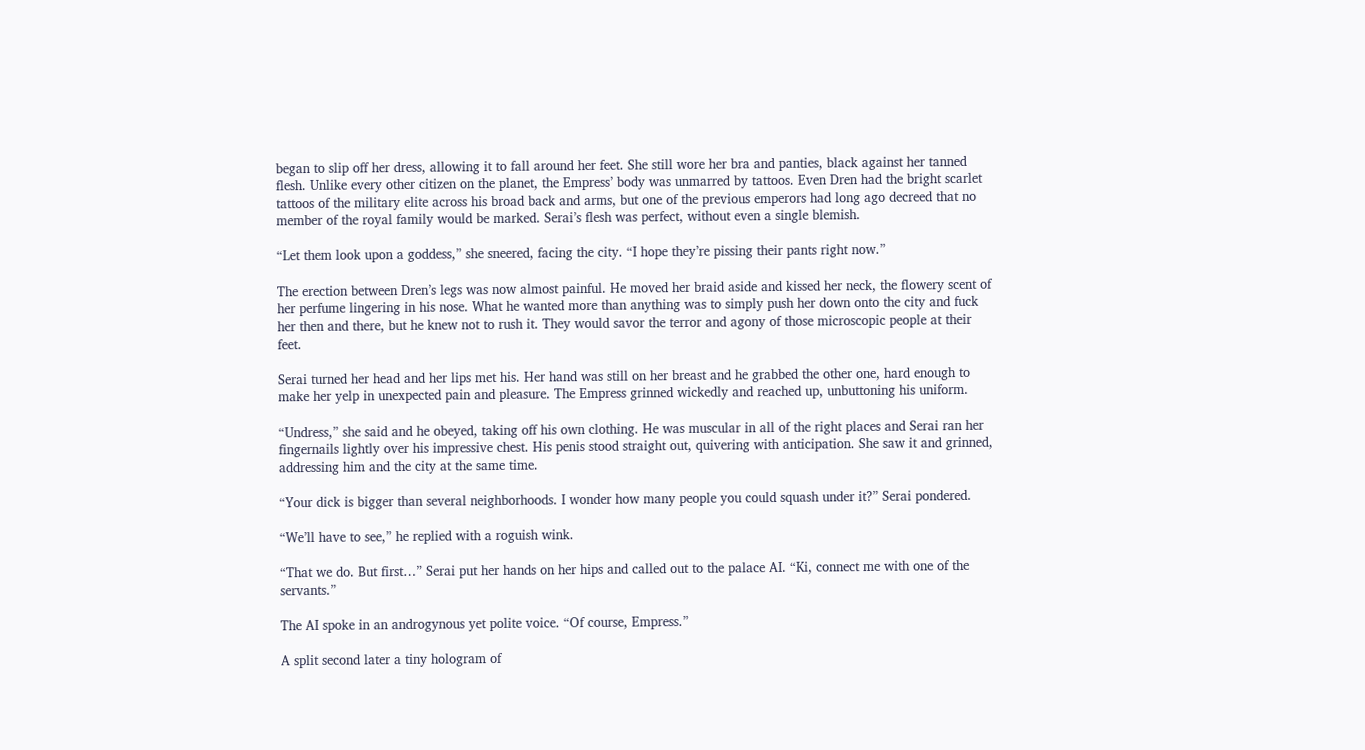began to slip off her dress, allowing it to fall around her feet. She still wore her bra and panties, black against her tanned flesh. Unlike every other citizen on the planet, the Empress’ body was unmarred by tattoos. Even Dren had the bright scarlet tattoos of the military elite across his broad back and arms, but one of the previous emperors had long ago decreed that no member of the royal family would be marked. Serai’s flesh was perfect, without even a single blemish.

“Let them look upon a goddess,” she sneered, facing the city. “I hope they’re pissing their pants right now.”

The erection between Dren’s legs was now almost painful. He moved her braid aside and kissed her neck, the flowery scent of her perfume lingering in his nose. What he wanted more than anything was to simply push her down onto the city and fuck her then and there, but he knew not to rush it. They would savor the terror and agony of those microscopic people at their feet.

Serai turned her head and her lips met his. Her hand was still on her breast and he grabbed the other one, hard enough to make her yelp in unexpected pain and pleasure. The Empress grinned wickedly and reached up, unbuttoning his uniform.

“Undress,” she said and he obeyed, taking off his own clothing. He was muscular in all of the right places and Serai ran her fingernails lightly over his impressive chest. His penis stood straight out, quivering with anticipation. She saw it and grinned, addressing him and the city at the same time.

“Your dick is bigger than several neighborhoods. I wonder how many people you could squash under it?” Serai pondered.

“We’ll have to see,” he replied with a roguish wink.

“That we do. But first…” Serai put her hands on her hips and called out to the palace AI. “Ki, connect me with one of the servants.”

The AI spoke in an androgynous yet polite voice. “Of course, Empress.”

A split second later a tiny hologram of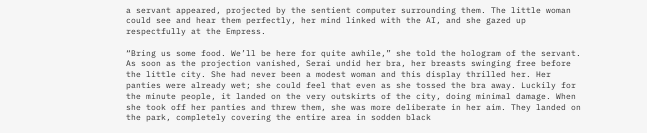a servant appeared, projected by the sentient computer surrounding them. The little woman could see and hear them perfectly, her mind linked with the AI, and she gazed up respectfully at the Empress.

“Bring us some food. We’ll be here for quite awhile,” she told the hologram of the servant. As soon as the projection vanished, Serai undid her bra, her breasts swinging free before the little city. She had never been a modest woman and this display thrilled her. Her panties were already wet; she could feel that even as she tossed the bra away. Luckily for the minute people, it landed on the very outskirts of the city, doing minimal damage. When she took off her panties and threw them, she was more deliberate in her aim. They landed on the park, completely covering the entire area in sodden black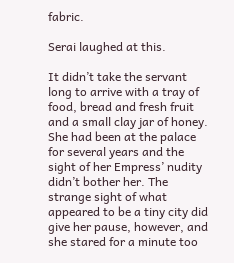fabric.

Serai laughed at this.

It didn’t take the servant long to arrive with a tray of food, bread and fresh fruit and a small clay jar of honey. She had been at the palace for several years and the sight of her Empress’ nudity didn’t bother her. The strange sight of what appeared to be a tiny city did give her pause, however, and she stared for a minute too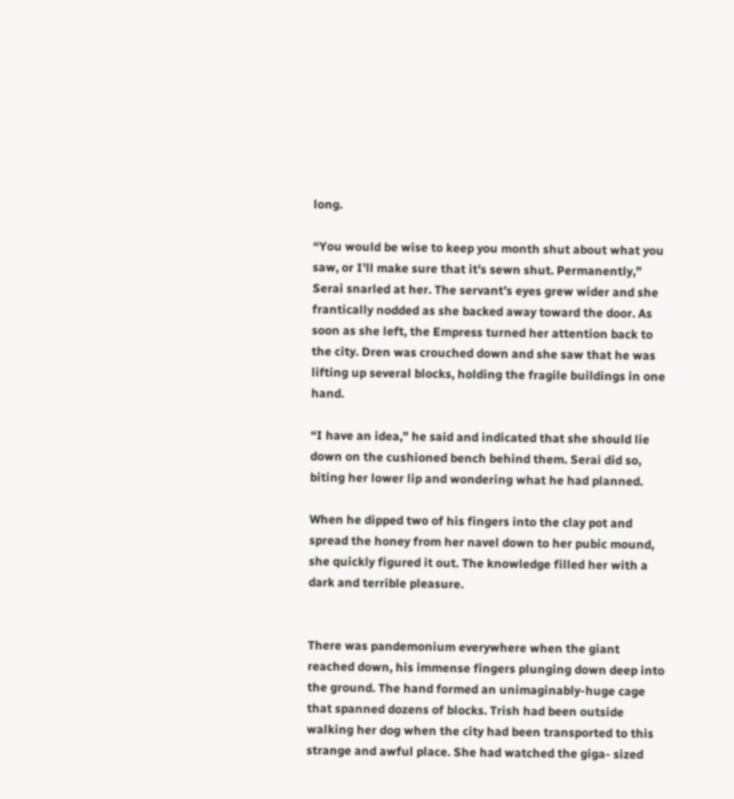long.

“You would be wise to keep you month shut about what you saw, or I’ll make sure that it’s sewn shut. Permanently,” Serai snarled at her. The servant’s eyes grew wider and she frantically nodded as she backed away toward the door. As soon as she left, the Empress turned her attention back to the city. Dren was crouched down and she saw that he was lifting up several blocks, holding the fragile buildings in one hand.

“I have an idea,” he said and indicated that she should lie down on the cushioned bench behind them. Serai did so, biting her lower lip and wondering what he had planned.

When he dipped two of his fingers into the clay pot and spread the honey from her navel down to her pubic mound, she quickly figured it out. The knowledge filled her with a dark and terrible pleasure.


There was pandemonium everywhere when the giant reached down, his immense fingers plunging down deep into the ground. The hand formed an unimaginably-huge cage that spanned dozens of blocks. Trish had been outside walking her dog when the city had been transported to this strange and awful place. She had watched the giga- sized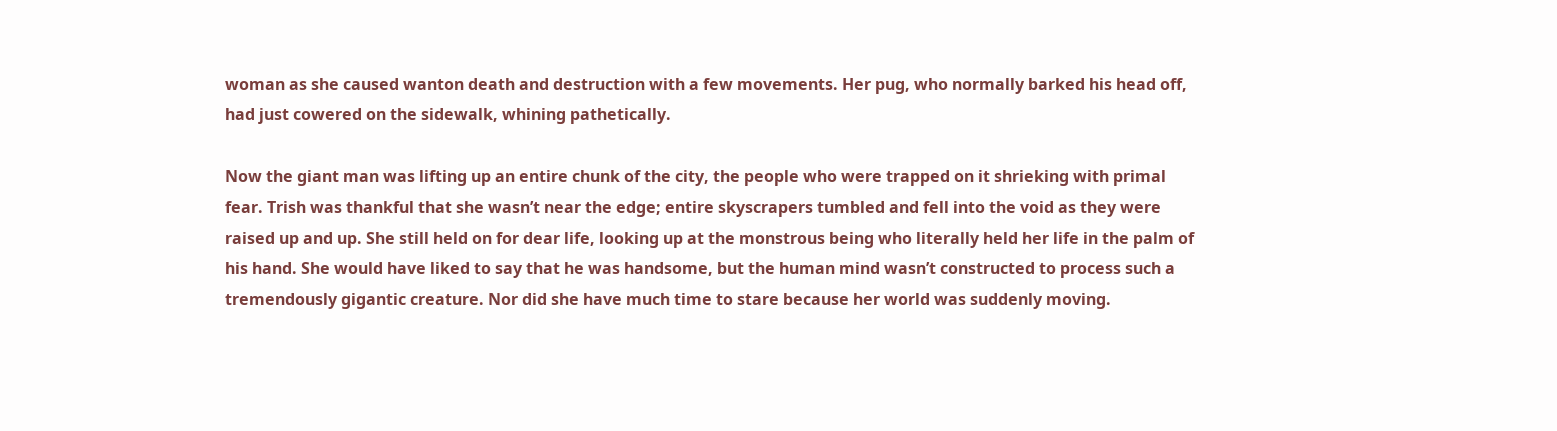woman as she caused wanton death and destruction with a few movements. Her pug, who normally barked his head off, had just cowered on the sidewalk, whining pathetically.

Now the giant man was lifting up an entire chunk of the city, the people who were trapped on it shrieking with primal fear. Trish was thankful that she wasn’t near the edge; entire skyscrapers tumbled and fell into the void as they were raised up and up. She still held on for dear life, looking up at the monstrous being who literally held her life in the palm of his hand. She would have liked to say that he was handsome, but the human mind wasn’t constructed to process such a tremendously gigantic creature. Nor did she have much time to stare because her world was suddenly moving.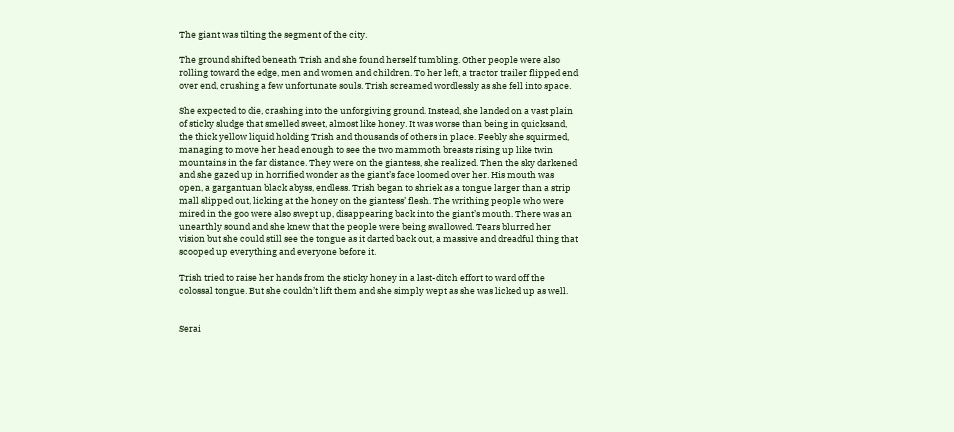The giant was tilting the segment of the city.

The ground shifted beneath Trish and she found herself tumbling. Other people were also rolling toward the edge, men and women and children. To her left, a tractor trailer flipped end over end, crushing a few unfortunate souls. Trish screamed wordlessly as she fell into space.

She expected to die, crashing into the unforgiving ground. Instead, she landed on a vast plain of sticky sludge that smelled sweet, almost like honey. It was worse than being in quicksand, the thick yellow liquid holding Trish and thousands of others in place. Feebly she squirmed, managing to move her head enough to see the two mammoth breasts rising up like twin mountains in the far distance. They were on the giantess, she realized. Then the sky darkened and she gazed up in horrified wonder as the giant’s face loomed over her. His mouth was open, a gargantuan black abyss, endless. Trish began to shriek as a tongue larger than a strip mall slipped out, licking at the honey on the giantess’ flesh. The writhing people who were mired in the goo were also swept up, disappearing back into the giant’s mouth. There was an unearthly sound and she knew that the people were being swallowed. Tears blurred her vision but she could still see the tongue as it darted back out, a massive and dreadful thing that scooped up everything and everyone before it.

Trish tried to raise her hands from the sticky honey in a last-ditch effort to ward off the colossal tongue. But she couldn’t lift them and she simply wept as she was licked up as well.


Serai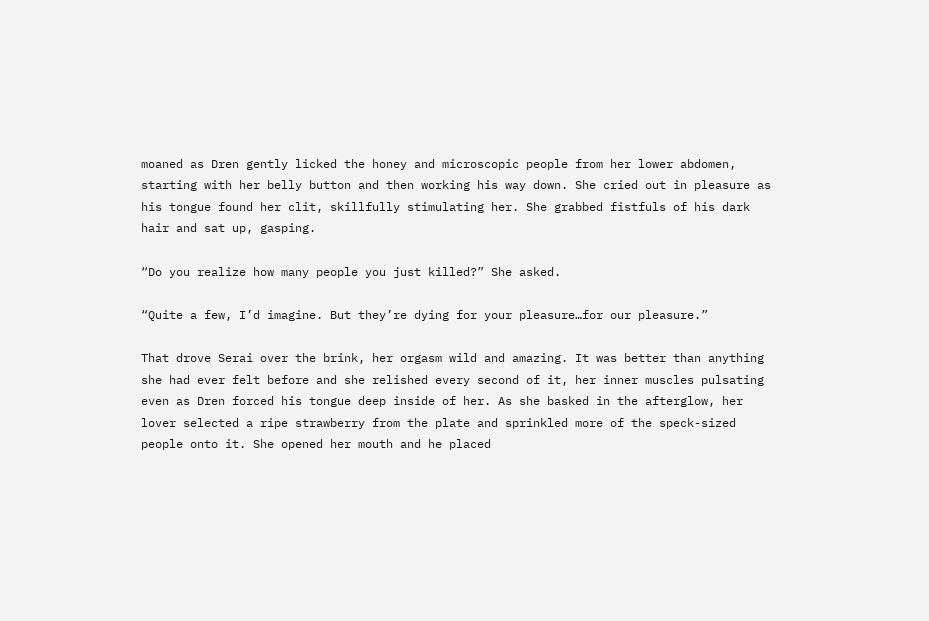moaned as Dren gently licked the honey and microscopic people from her lower abdomen, starting with her belly button and then working his way down. She cried out in pleasure as his tongue found her clit, skillfully stimulating her. She grabbed fistfuls of his dark hair and sat up, gasping.

“Do you realize how many people you just killed?” She asked.

“Quite a few, I’d imagine. But they’re dying for your pleasure…for our pleasure.”

That drove Serai over the brink, her orgasm wild and amazing. It was better than anything she had ever felt before and she relished every second of it, her inner muscles pulsating even as Dren forced his tongue deep inside of her. As she basked in the afterglow, her lover selected a ripe strawberry from the plate and sprinkled more of the speck-sized people onto it. She opened her mouth and he placed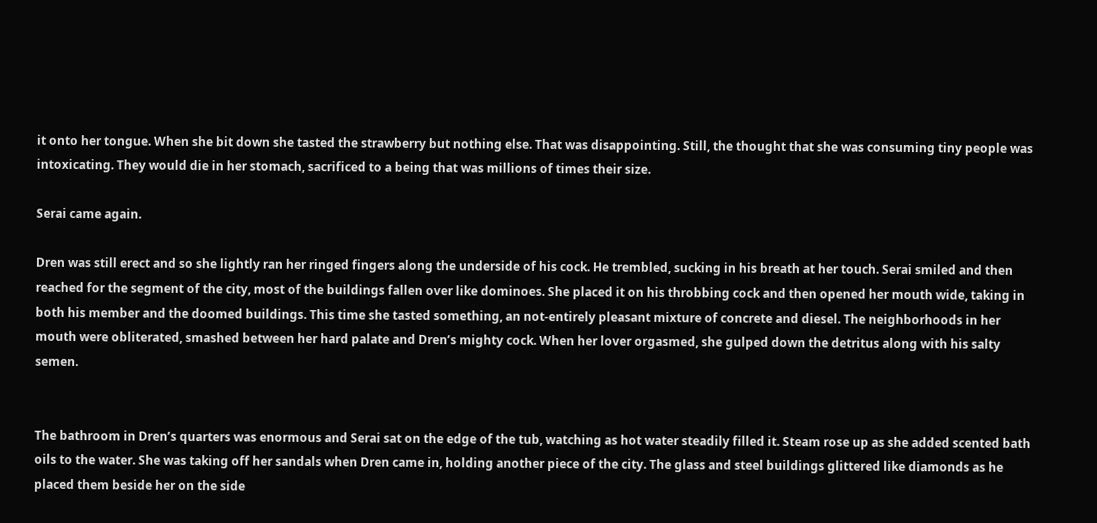it onto her tongue. When she bit down she tasted the strawberry but nothing else. That was disappointing. Still, the thought that she was consuming tiny people was intoxicating. They would die in her stomach, sacrificed to a being that was millions of times their size.

Serai came again.

Dren was still erect and so she lightly ran her ringed fingers along the underside of his cock. He trembled, sucking in his breath at her touch. Serai smiled and then reached for the segment of the city, most of the buildings fallen over like dominoes. She placed it on his throbbing cock and then opened her mouth wide, taking in both his member and the doomed buildings. This time she tasted something, an not-entirely pleasant mixture of concrete and diesel. The neighborhoods in her mouth were obliterated, smashed between her hard palate and Dren’s mighty cock. When her lover orgasmed, she gulped down the detritus along with his salty semen.


The bathroom in Dren’s quarters was enormous and Serai sat on the edge of the tub, watching as hot water steadily filled it. Steam rose up as she added scented bath oils to the water. She was taking off her sandals when Dren came in, holding another piece of the city. The glass and steel buildings glittered like diamonds as he placed them beside her on the side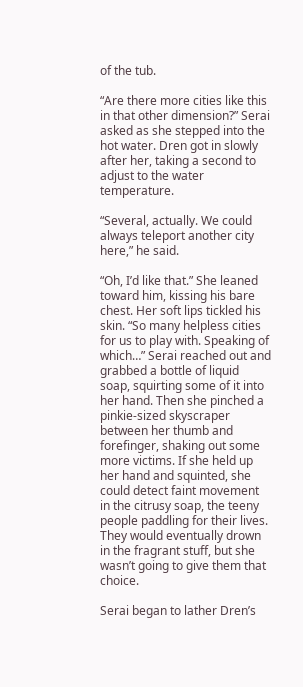of the tub.

“Are there more cities like this in that other dimension?” Serai asked as she stepped into the hot water. Dren got in slowly after her, taking a second to adjust to the water temperature.

“Several, actually. We could always teleport another city here,” he said.

“Oh, I’d like that.” She leaned toward him, kissing his bare chest. Her soft lips tickled his skin. “So many helpless cities for us to play with. Speaking of which…” Serai reached out and grabbed a bottle of liquid soap, squirting some of it into her hand. Then she pinched a pinkie-sized skyscraper between her thumb and forefinger, shaking out some more victims. If she held up her hand and squinted, she could detect faint movement in the citrusy soap, the teeny people paddling for their lives. They would eventually drown in the fragrant stuff, but she wasn’t going to give them that choice.

Serai began to lather Dren’s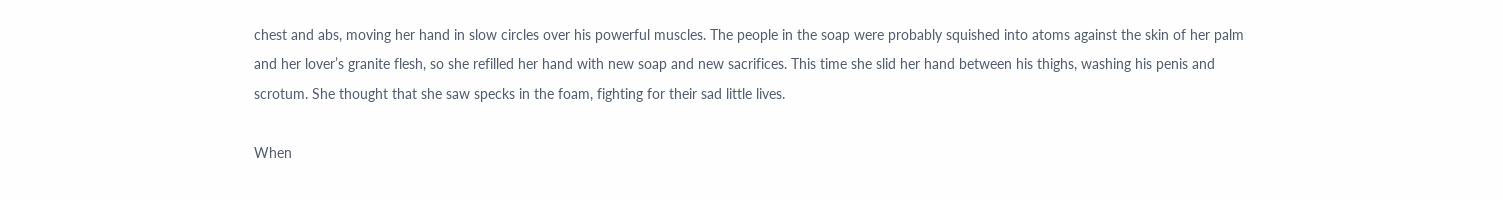chest and abs, moving her hand in slow circles over his powerful muscles. The people in the soap were probably squished into atoms against the skin of her palm and her lover’s granite flesh, so she refilled her hand with new soap and new sacrifices. This time she slid her hand between his thighs, washing his penis and scrotum. She thought that she saw specks in the foam, fighting for their sad little lives.

When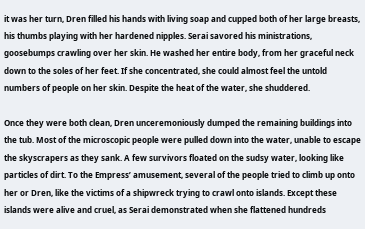it was her turn, Dren filled his hands with living soap and cupped both of her large breasts, his thumbs playing with her hardened nipples. Serai savored his ministrations, goosebumps crawling over her skin. He washed her entire body, from her graceful neck down to the soles of her feet. If she concentrated, she could almost feel the untold numbers of people on her skin. Despite the heat of the water, she shuddered.

Once they were both clean, Dren unceremoniously dumped the remaining buildings into the tub. Most of the microscopic people were pulled down into the water, unable to escape the skyscrapers as they sank. A few survivors floated on the sudsy water, looking like particles of dirt. To the Empress’ amusement, several of the people tried to climb up onto her or Dren, like the victims of a shipwreck trying to crawl onto islands. Except these islands were alive and cruel, as Serai demonstrated when she flattened hundreds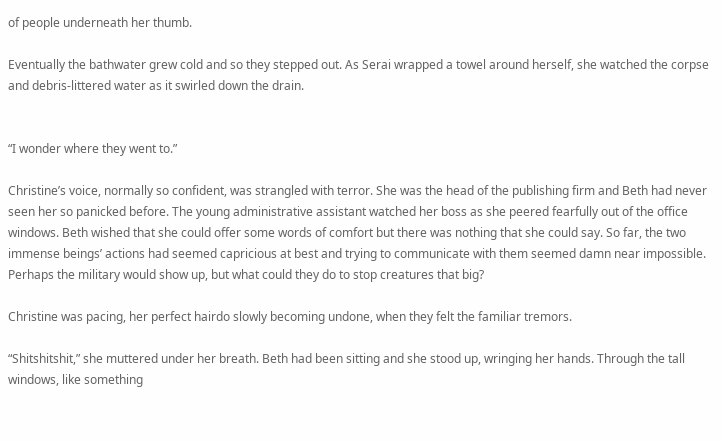of people underneath her thumb.

Eventually the bathwater grew cold and so they stepped out. As Serai wrapped a towel around herself, she watched the corpse and debris-littered water as it swirled down the drain.


“I wonder where they went to.”

Christine’s voice, normally so confident, was strangled with terror. She was the head of the publishing firm and Beth had never seen her so panicked before. The young administrative assistant watched her boss as she peered fearfully out of the office windows. Beth wished that she could offer some words of comfort but there was nothing that she could say. So far, the two immense beings’ actions had seemed capricious at best and trying to communicate with them seemed damn near impossible. Perhaps the military would show up, but what could they do to stop creatures that big?

Christine was pacing, her perfect hairdo slowly becoming undone, when they felt the familiar tremors.

“Shitshitshit,” she muttered under her breath. Beth had been sitting and she stood up, wringing her hands. Through the tall windows, like something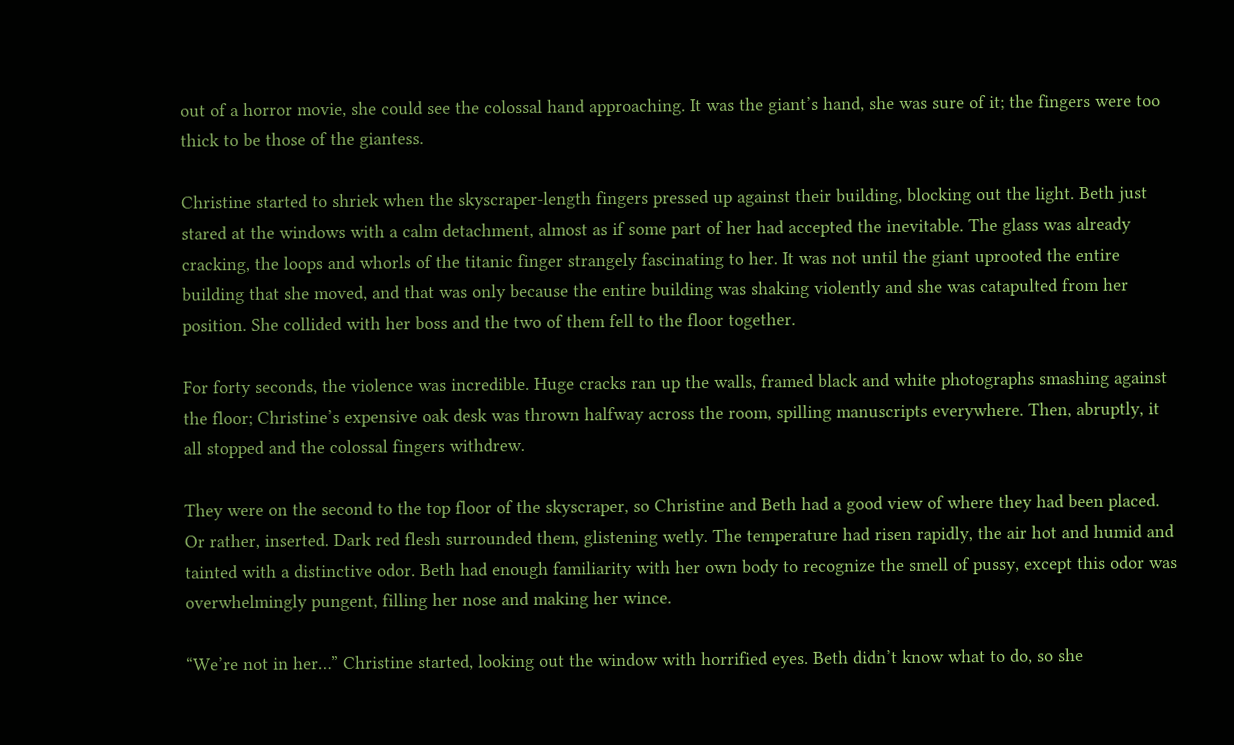out of a horror movie, she could see the colossal hand approaching. It was the giant’s hand, she was sure of it; the fingers were too thick to be those of the giantess.

Christine started to shriek when the skyscraper-length fingers pressed up against their building, blocking out the light. Beth just stared at the windows with a calm detachment, almost as if some part of her had accepted the inevitable. The glass was already cracking, the loops and whorls of the titanic finger strangely fascinating to her. It was not until the giant uprooted the entire building that she moved, and that was only because the entire building was shaking violently and she was catapulted from her position. She collided with her boss and the two of them fell to the floor together.

For forty seconds, the violence was incredible. Huge cracks ran up the walls, framed black and white photographs smashing against the floor; Christine’s expensive oak desk was thrown halfway across the room, spilling manuscripts everywhere. Then, abruptly, it all stopped and the colossal fingers withdrew.

They were on the second to the top floor of the skyscraper, so Christine and Beth had a good view of where they had been placed. Or rather, inserted. Dark red flesh surrounded them, glistening wetly. The temperature had risen rapidly, the air hot and humid and tainted with a distinctive odor. Beth had enough familiarity with her own body to recognize the smell of pussy, except this odor was overwhelmingly pungent, filling her nose and making her wince.

“We’re not in her…” Christine started, looking out the window with horrified eyes. Beth didn’t know what to do, so she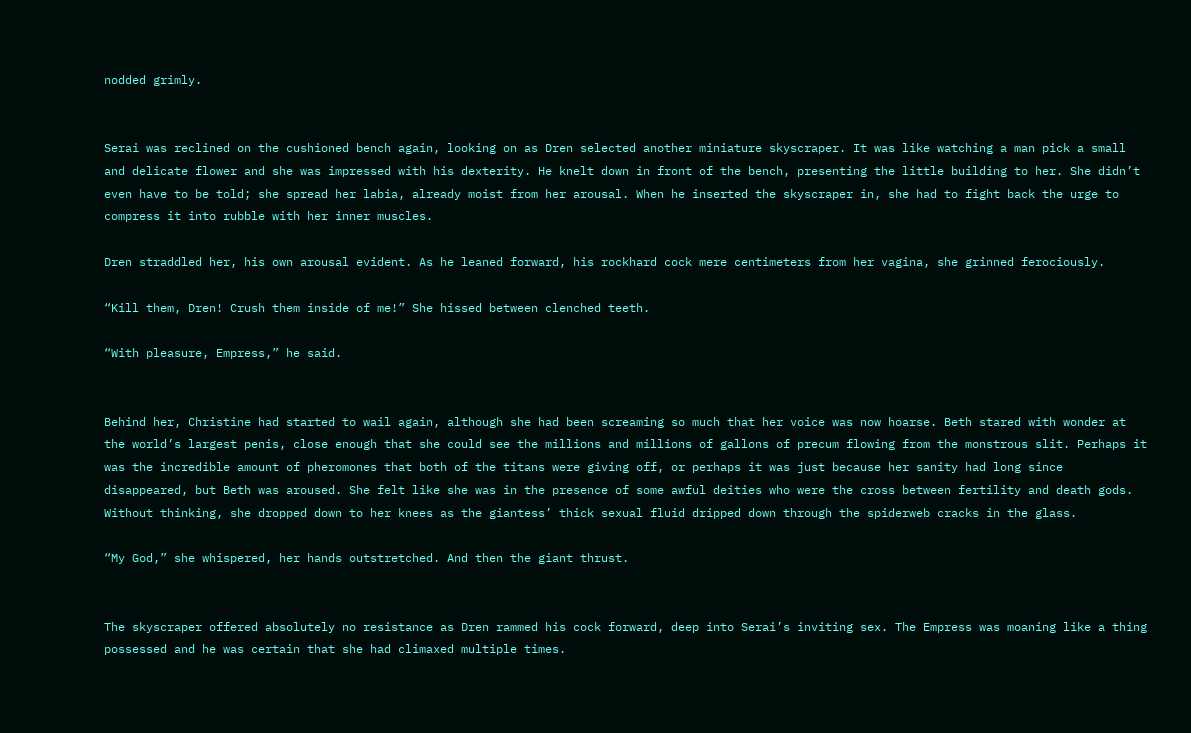nodded grimly.


Serai was reclined on the cushioned bench again, looking on as Dren selected another miniature skyscraper. It was like watching a man pick a small and delicate flower and she was impressed with his dexterity. He knelt down in front of the bench, presenting the little building to her. She didn’t even have to be told; she spread her labia, already moist from her arousal. When he inserted the skyscraper in, she had to fight back the urge to compress it into rubble with her inner muscles.

Dren straddled her, his own arousal evident. As he leaned forward, his rockhard cock mere centimeters from her vagina, she grinned ferociously.

“Kill them, Dren! Crush them inside of me!” She hissed between clenched teeth.

“With pleasure, Empress,” he said.


Behind her, Christine had started to wail again, although she had been screaming so much that her voice was now hoarse. Beth stared with wonder at the world’s largest penis, close enough that she could see the millions and millions of gallons of precum flowing from the monstrous slit. Perhaps it was the incredible amount of pheromones that both of the titans were giving off, or perhaps it was just because her sanity had long since disappeared, but Beth was aroused. She felt like she was in the presence of some awful deities who were the cross between fertility and death gods. Without thinking, she dropped down to her knees as the giantess’ thick sexual fluid dripped down through the spiderweb cracks in the glass.

“My God,” she whispered, her hands outstretched. And then the giant thrust.


The skyscraper offered absolutely no resistance as Dren rammed his cock forward, deep into Serai’s inviting sex. The Empress was moaning like a thing possessed and he was certain that she had climaxed multiple times.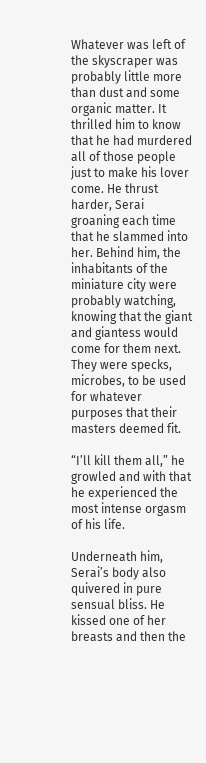Whatever was left of the skyscraper was probably little more than dust and some organic matter. It thrilled him to know that he had murdered all of those people just to make his lover come. He thrust harder, Serai groaning each time that he slammed into her. Behind him, the inhabitants of the miniature city were probably watching, knowing that the giant and giantess would come for them next. They were specks, microbes, to be used for whatever purposes that their masters deemed fit.

“I’ll kill them all,” he growled and with that he experienced the most intense orgasm of his life.

Underneath him, Serai’s body also quivered in pure sensual bliss. He kissed one of her breasts and then the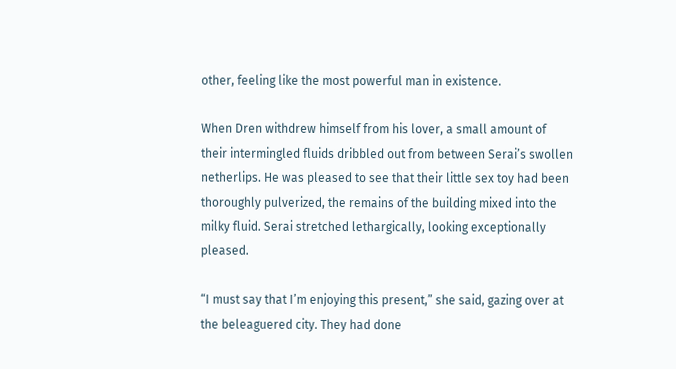other, feeling like the most powerful man in existence.

When Dren withdrew himself from his lover, a small amount of their intermingled fluids dribbled out from between Serai’s swollen netherlips. He was pleased to see that their little sex toy had been thoroughly pulverized, the remains of the building mixed into the milky fluid. Serai stretched lethargically, looking exceptionally pleased.

“I must say that I’m enjoying this present,” she said, gazing over at the beleaguered city. They had done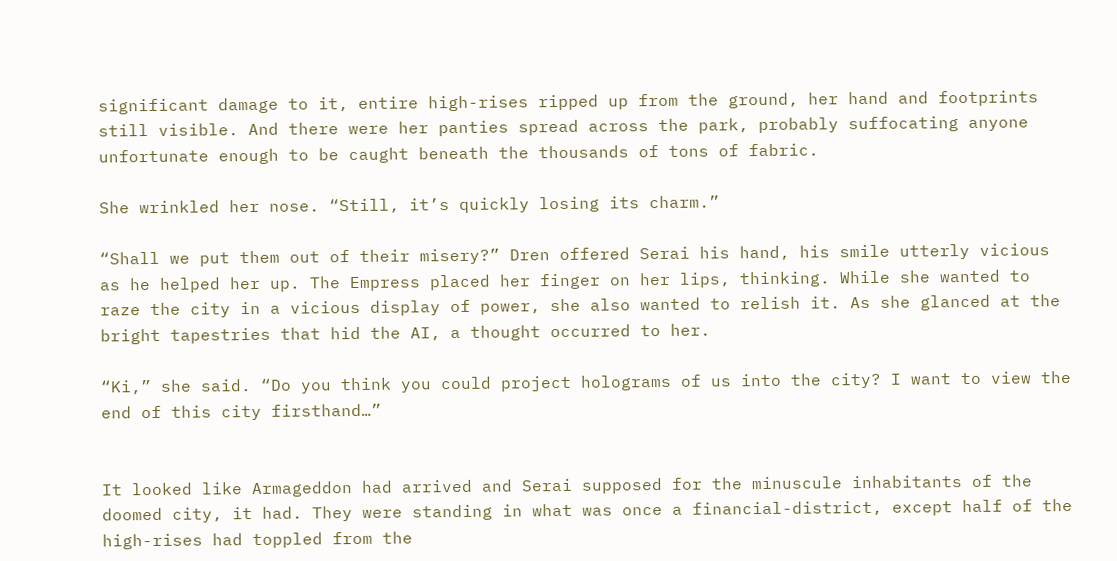significant damage to it, entire high-rises ripped up from the ground, her hand and footprints still visible. And there were her panties spread across the park, probably suffocating anyone unfortunate enough to be caught beneath the thousands of tons of fabric.

She wrinkled her nose. “Still, it’s quickly losing its charm.”

“Shall we put them out of their misery?” Dren offered Serai his hand, his smile utterly vicious as he helped her up. The Empress placed her finger on her lips, thinking. While she wanted to raze the city in a vicious display of power, she also wanted to relish it. As she glanced at the bright tapestries that hid the AI, a thought occurred to her.

“Ki,” she said. “Do you think you could project holograms of us into the city? I want to view the end of this city firsthand…”


It looked like Armageddon had arrived and Serai supposed for the minuscule inhabitants of the doomed city, it had. They were standing in what was once a financial-district, except half of the high-rises had toppled from the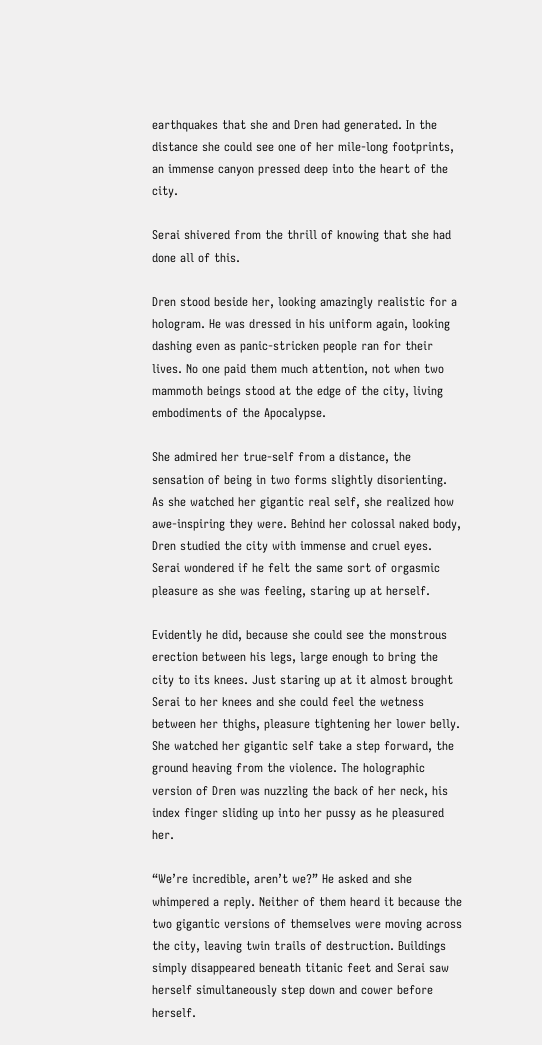earthquakes that she and Dren had generated. In the distance she could see one of her mile-long footprints, an immense canyon pressed deep into the heart of the city.

Serai shivered from the thrill of knowing that she had done all of this.

Dren stood beside her, looking amazingly realistic for a hologram. He was dressed in his uniform again, looking dashing even as panic-stricken people ran for their lives. No one paid them much attention, not when two mammoth beings stood at the edge of the city, living embodiments of the Apocalypse.

She admired her true-self from a distance, the sensation of being in two forms slightly disorienting. As she watched her gigantic real self, she realized how awe-inspiring they were. Behind her colossal naked body, Dren studied the city with immense and cruel eyes. Serai wondered if he felt the same sort of orgasmic pleasure as she was feeling, staring up at herself.

Evidently he did, because she could see the monstrous erection between his legs, large enough to bring the city to its knees. Just staring up at it almost brought Serai to her knees and she could feel the wetness between her thighs, pleasure tightening her lower belly. She watched her gigantic self take a step forward, the ground heaving from the violence. The holographic version of Dren was nuzzling the back of her neck, his index finger sliding up into her pussy as he pleasured her.

“We’re incredible, aren’t we?” He asked and she whimpered a reply. Neither of them heard it because the two gigantic versions of themselves were moving across the city, leaving twin trails of destruction. Buildings simply disappeared beneath titanic feet and Serai saw herself simultaneously step down and cower before herself.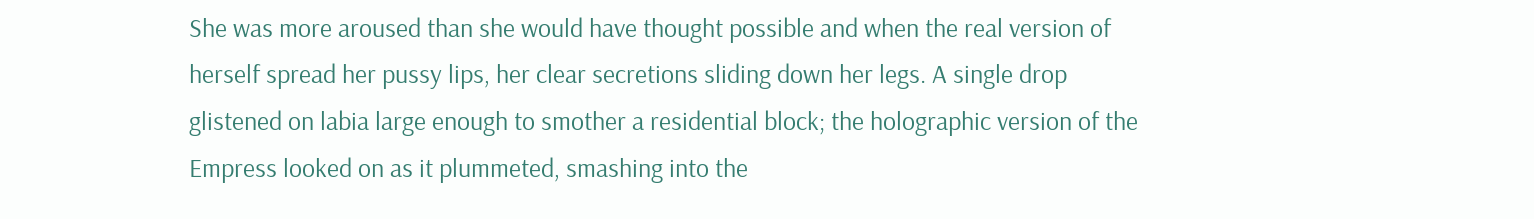She was more aroused than she would have thought possible and when the real version of herself spread her pussy lips, her clear secretions sliding down her legs. A single drop glistened on labia large enough to smother a residential block; the holographic version of the Empress looked on as it plummeted, smashing into the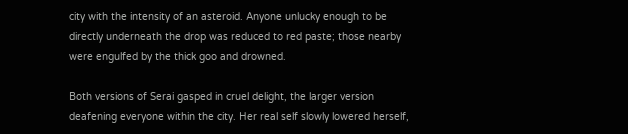city with the intensity of an asteroid. Anyone unlucky enough to be directly underneath the drop was reduced to red paste; those nearby were engulfed by the thick goo and drowned.

Both versions of Serai gasped in cruel delight, the larger version deafening everyone within the city. Her real self slowly lowered herself,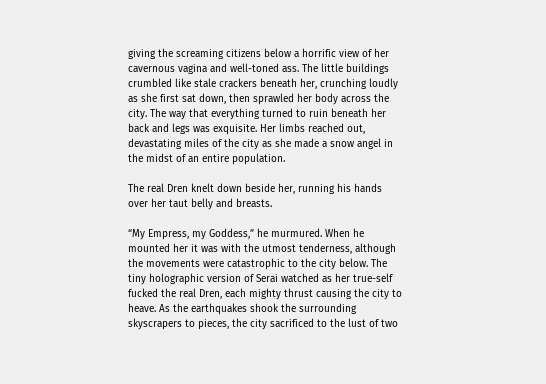giving the screaming citizens below a horrific view of her cavernous vagina and well-toned ass. The little buildings crumbled like stale crackers beneath her, crunching loudly as she first sat down, then sprawled her body across the city. The way that everything turned to ruin beneath her back and legs was exquisite. Her limbs reached out, devastating miles of the city as she made a snow angel in the midst of an entire population.

The real Dren knelt down beside her, running his hands over her taut belly and breasts.

“My Empress, my Goddess,” he murmured. When he mounted her it was with the utmost tenderness, although the movements were catastrophic to the city below. The tiny holographic version of Serai watched as her true-self fucked the real Dren, each mighty thrust causing the city to heave. As the earthquakes shook the surrounding skyscrapers to pieces, the city sacrificed to the lust of two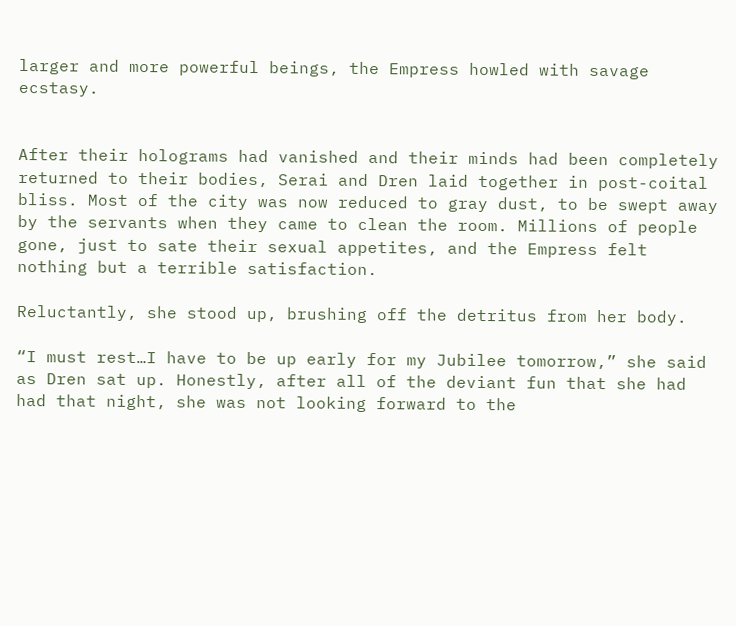larger and more powerful beings, the Empress howled with savage ecstasy.


After their holograms had vanished and their minds had been completely returned to their bodies, Serai and Dren laid together in post-coital bliss. Most of the city was now reduced to gray dust, to be swept away by the servants when they came to clean the room. Millions of people gone, just to sate their sexual appetites, and the Empress felt nothing but a terrible satisfaction.

Reluctantly, she stood up, brushing off the detritus from her body.

“I must rest…I have to be up early for my Jubilee tomorrow,” she said as Dren sat up. Honestly, after all of the deviant fun that she had had that night, she was not looking forward to the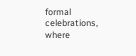formal celebrations, where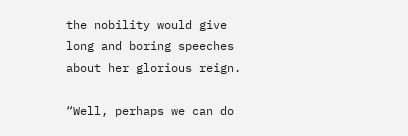the nobility would give long and boring speeches about her glorious reign.

“Well, perhaps we can do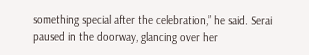something special after the celebration,” he said. Serai paused in the doorway, glancing over her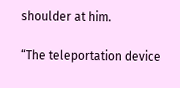shoulder at him.

“The teleportation device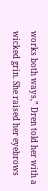works both ways,” Dren told her with a wicked grin. She raised her eyebrows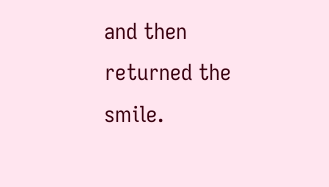and then returned the smile.